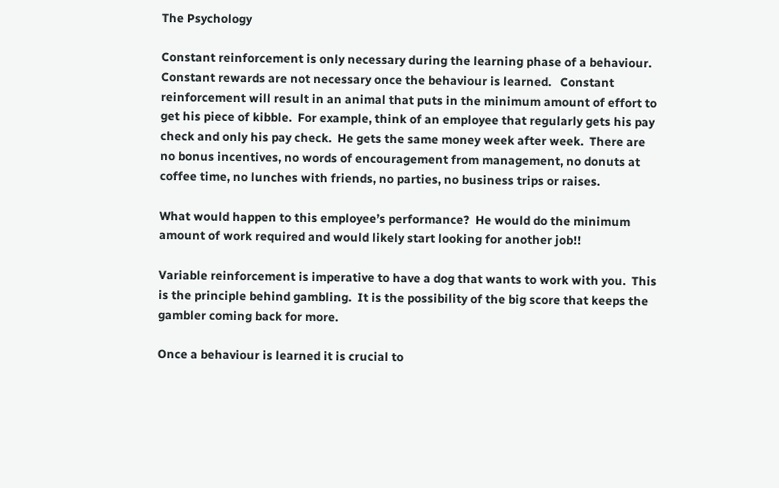The Psychology

Constant reinforcement is only necessary during the learning phase of a behaviour.  Constant rewards are not necessary once the behaviour is learned.   Constant reinforcement will result in an animal that puts in the minimum amount of effort to get his piece of kibble.  For example, think of an employee that regularly gets his pay check and only his pay check.  He gets the same money week after week.  There are no bonus incentives, no words of encouragement from management, no donuts at coffee time, no lunches with friends, no parties, no business trips or raises.

What would happen to this employee’s performance?  He would do the minimum amount of work required and would likely start looking for another job!!

Variable reinforcement is imperative to have a dog that wants to work with you.  This is the principle behind gambling.  It is the possibility of the big score that keeps the gambler coming back for more.

Once a behaviour is learned it is crucial to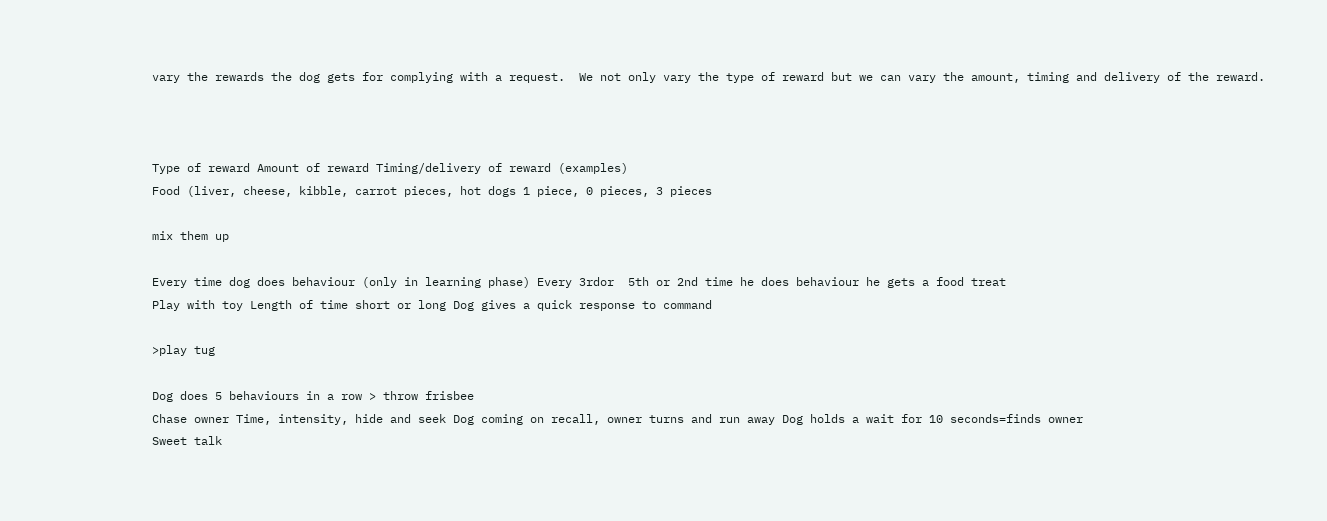vary the rewards the dog gets for complying with a request.  We not only vary the type of reward but we can vary the amount, timing and delivery of the reward.



Type of reward Amount of reward Timing/delivery of reward (examples)
Food (liver, cheese, kibble, carrot pieces, hot dogs 1 piece, 0 pieces, 3 pieces

mix them up

Every time dog does behaviour (only in learning phase) Every 3rdor  5th or 2nd time he does behaviour he gets a food treat
Play with toy Length of time short or long Dog gives a quick response to command

>play tug

Dog does 5 behaviours in a row > throw frisbee
Chase owner Time, intensity, hide and seek Dog coming on recall, owner turns and run away Dog holds a wait for 10 seconds=finds owner
Sweet talk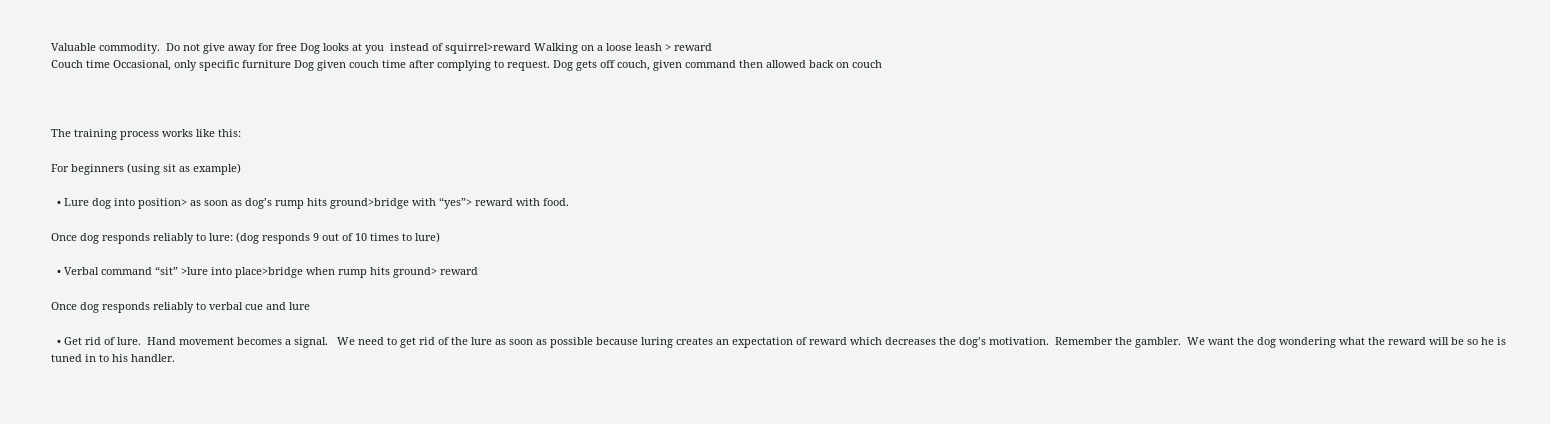Valuable commodity.  Do not give away for free Dog looks at you  instead of squirrel>reward Walking on a loose leash > reward
Couch time Occasional, only specific furniture Dog given couch time after complying to request. Dog gets off couch, given command then allowed back on couch



The training process works like this:

For beginners (using sit as example)

  • Lure dog into position> as soon as dog’s rump hits ground>bridge with “yes”> reward with food.

Once dog responds reliably to lure: (dog responds 9 out of 10 times to lure)

  • Verbal command “sit” >lure into place>bridge when rump hits ground> reward

Once dog responds reliably to verbal cue and lure

  • Get rid of lure.  Hand movement becomes a signal.   We need to get rid of the lure as soon as possible because luring creates an expectation of reward which decreases the dog’s motivation.  Remember the gambler.  We want the dog wondering what the reward will be so he is tuned in to his handler.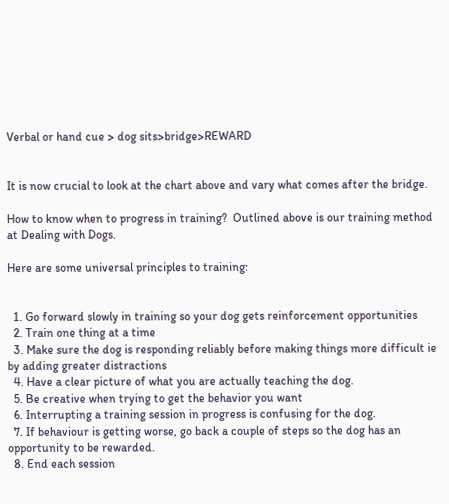Verbal or hand cue > dog sits>bridge>REWARD


It is now crucial to look at the chart above and vary what comes after the bridge.

How to know when to progress in training?  Outlined above is our training method at Dealing with Dogs.

Here are some universal principles to training:


  1. Go forward slowly in training so your dog gets reinforcement opportunities
  2. Train one thing at a time
  3. Make sure the dog is responding reliably before making things more difficult ie by adding greater distractions
  4. Have a clear picture of what you are actually teaching the dog.
  5. Be creative when trying to get the behavior you want
  6. Interrupting a training session in progress is confusing for the dog.
  7. If behaviour is getting worse, go back a couple of steps so the dog has an opportunity to be rewarded.
  8. End each session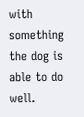with something the dog is able to do well.